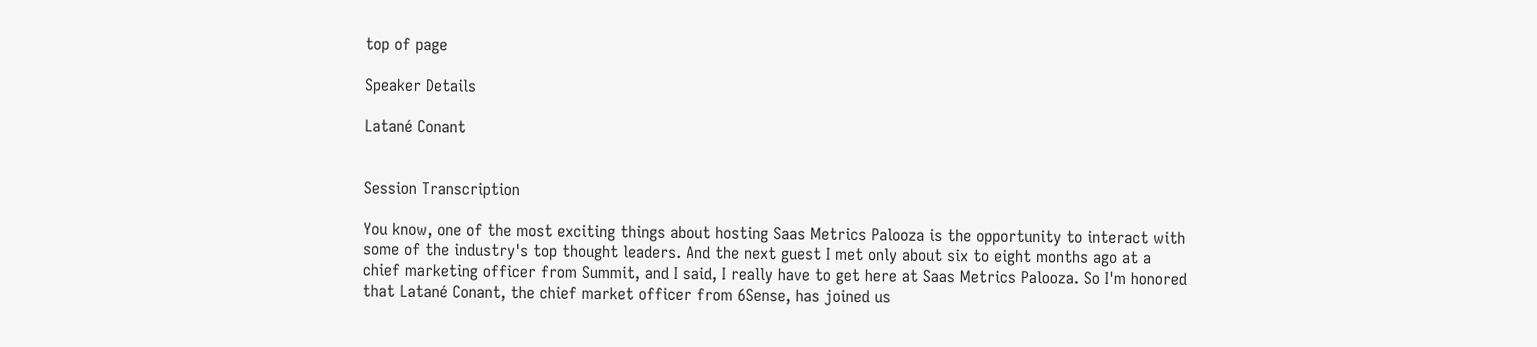top of page

Speaker Details

Latané Conant


Session Transcription

You know, one of the most exciting things about hosting Saas Metrics Palooza is the opportunity to interact with some of the industry's top thought leaders. And the next guest I met only about six to eight months ago at a chief marketing officer from Summit, and I said, I really have to get here at Saas Metrics Palooza. So I'm honored that Latané Conant, the chief market officer from 6Sense, has joined us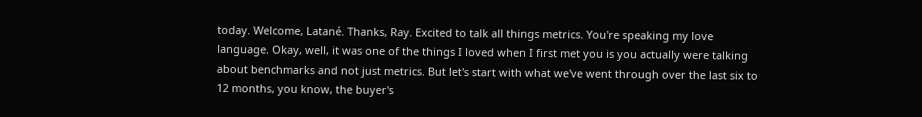today. Welcome, Latané. Thanks, Ray. Excited to talk all things metrics. You're speaking my love language. Okay, well, it was one of the things I loved when I first met you is you actually were talking about benchmarks and not just metrics. But let's start with what we've went through over the last six to 12 months, you know, the buyer's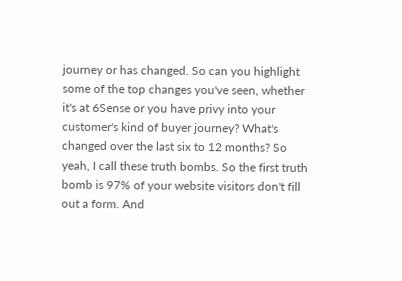journey or has changed. So can you highlight some of the top changes you've seen, whether it's at 6Sense or you have privy into your customer's kind of buyer journey? What's changed over the last six to 12 months? So yeah, I call these truth bombs. So the first truth bomb is 97% of your website visitors don't fill out a form. And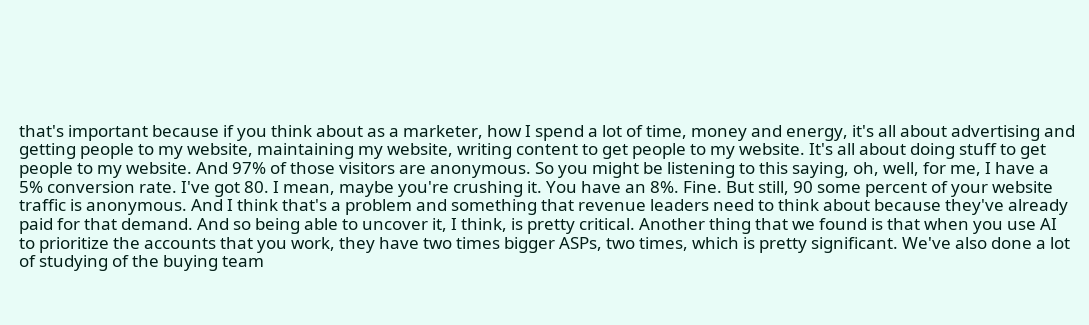that's important because if you think about as a marketer, how I spend a lot of time, money and energy, it's all about advertising and getting people to my website, maintaining my website, writing content to get people to my website. It's all about doing stuff to get people to my website. And 97% of those visitors are anonymous. So you might be listening to this saying, oh, well, for me, I have a 5% conversion rate. I've got 80. I mean, maybe you're crushing it. You have an 8%. Fine. But still, 90 some percent of your website traffic is anonymous. And I think that's a problem and something that revenue leaders need to think about because they've already paid for that demand. And so being able to uncover it, I think, is pretty critical. Another thing that we found is that when you use AI to prioritize the accounts that you work, they have two times bigger ASPs, two times, which is pretty significant. We've also done a lot of studying of the buying team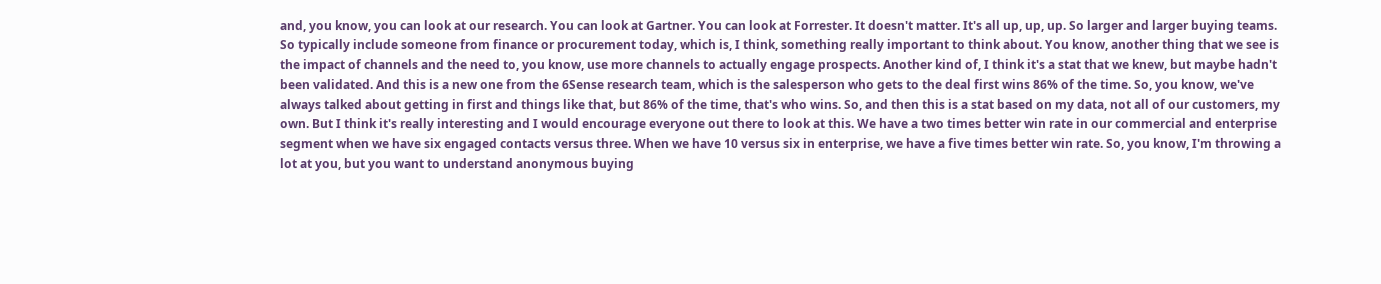and, you know, you can look at our research. You can look at Gartner. You can look at Forrester. It doesn't matter. It's all up, up, up. So larger and larger buying teams. So typically include someone from finance or procurement today, which is, I think, something really important to think about. You know, another thing that we see is the impact of channels and the need to, you know, use more channels to actually engage prospects. Another kind of, I think it's a stat that we knew, but maybe hadn't been validated. And this is a new one from the 6Sense research team, which is the salesperson who gets to the deal first wins 86% of the time. So, you know, we've always talked about getting in first and things like that, but 86% of the time, that's who wins. So, and then this is a stat based on my data, not all of our customers, my own. But I think it's really interesting and I would encourage everyone out there to look at this. We have a two times better win rate in our commercial and enterprise segment when we have six engaged contacts versus three. When we have 10 versus six in enterprise, we have a five times better win rate. So, you know, I'm throwing a lot at you, but you want to understand anonymous buying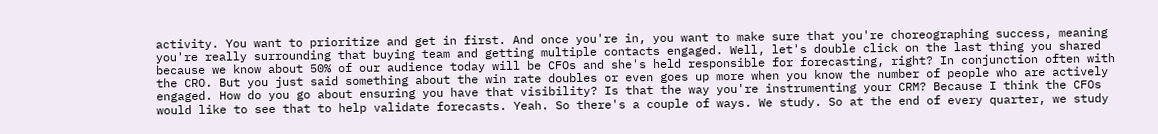activity. You want to prioritize and get in first. And once you're in, you want to make sure that you're choreographing success, meaning you're really surrounding that buying team and getting multiple contacts engaged. Well, let's double click on the last thing you shared because we know about 50% of our audience today will be CFOs and she's held responsible for forecasting, right? In conjunction often with the CRO. But you just said something about the win rate doubles or even goes up more when you know the number of people who are actively engaged. How do you go about ensuring you have that visibility? Is that the way you're instrumenting your CRM? Because I think the CFOs would like to see that to help validate forecasts. Yeah. So there's a couple of ways. We study. So at the end of every quarter, we study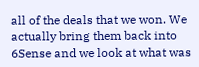all of the deals that we won. We actually bring them back into 6Sense and we look at what was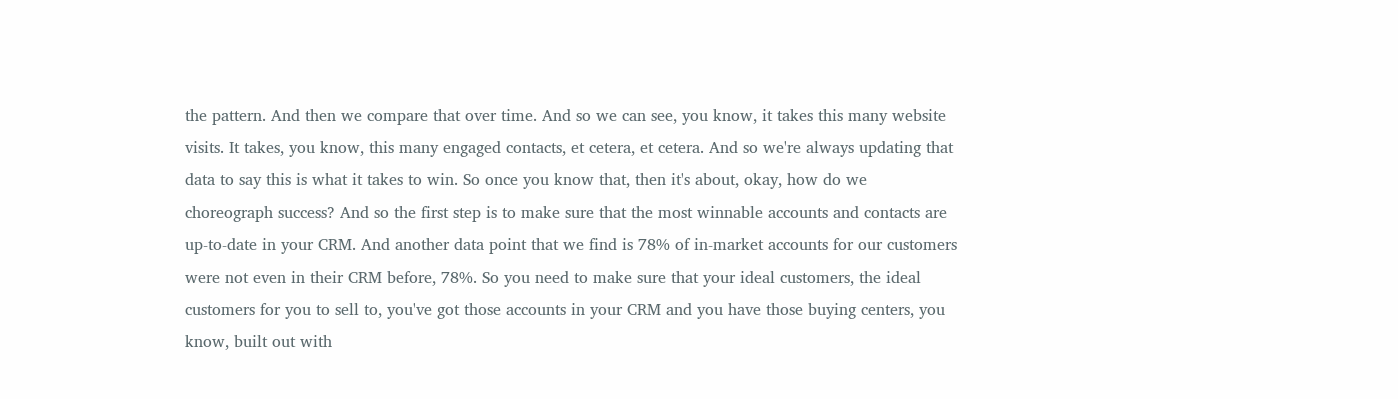the pattern. And then we compare that over time. And so we can see, you know, it takes this many website visits. It takes, you know, this many engaged contacts, et cetera, et cetera. And so we're always updating that data to say this is what it takes to win. So once you know that, then it's about, okay, how do we choreograph success? And so the first step is to make sure that the most winnable accounts and contacts are up-to-date in your CRM. And another data point that we find is 78% of in-market accounts for our customers were not even in their CRM before, 78%. So you need to make sure that your ideal customers, the ideal customers for you to sell to, you've got those accounts in your CRM and you have those buying centers, you know, built out with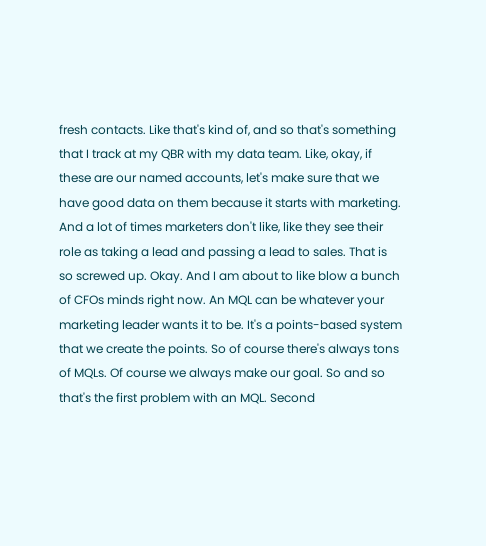fresh contacts. Like that's kind of, and so that's something that I track at my QBR with my data team. Like, okay, if these are our named accounts, let's make sure that we have good data on them because it starts with marketing. And a lot of times marketers don't like, like they see their role as taking a lead and passing a lead to sales. That is so screwed up. Okay. And I am about to like blow a bunch of CFOs minds right now. An MQL can be whatever your marketing leader wants it to be. It's a points-based system that we create the points. So of course there's always tons of MQLs. Of course we always make our goal. So and so that's the first problem with an MQL. Second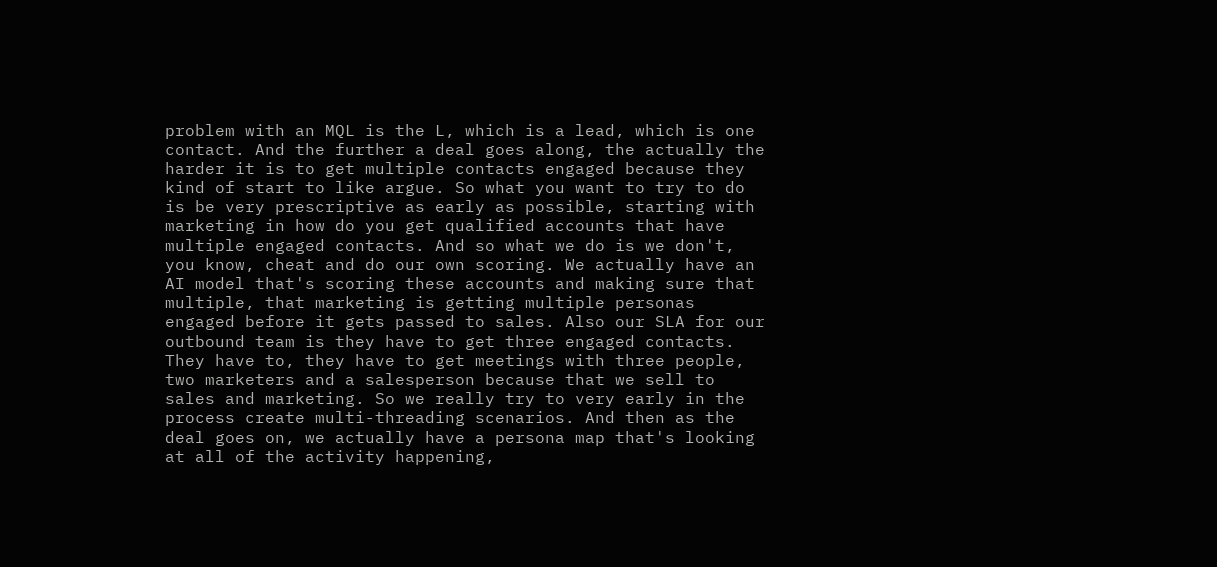problem with an MQL is the L, which is a lead, which is one contact. And the further a deal goes along, the actually the harder it is to get multiple contacts engaged because they kind of start to like argue. So what you want to try to do is be very prescriptive as early as possible, starting with marketing in how do you get qualified accounts that have multiple engaged contacts. And so what we do is we don't, you know, cheat and do our own scoring. We actually have an AI model that's scoring these accounts and making sure that multiple, that marketing is getting multiple personas engaged before it gets passed to sales. Also our SLA for our outbound team is they have to get three engaged contacts. They have to, they have to get meetings with three people, two marketers and a salesperson because that we sell to sales and marketing. So we really try to very early in the process create multi-threading scenarios. And then as the deal goes on, we actually have a persona map that's looking at all of the activity happening,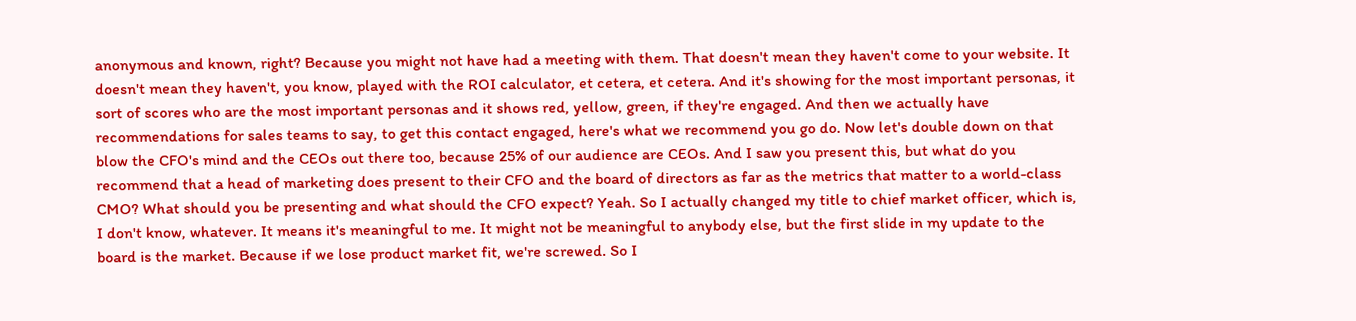anonymous and known, right? Because you might not have had a meeting with them. That doesn't mean they haven't come to your website. It doesn't mean they haven't, you know, played with the ROI calculator, et cetera, et cetera. And it's showing for the most important personas, it sort of scores who are the most important personas and it shows red, yellow, green, if they're engaged. And then we actually have recommendations for sales teams to say, to get this contact engaged, here's what we recommend you go do. Now let's double down on that blow the CFO's mind and the CEOs out there too, because 25% of our audience are CEOs. And I saw you present this, but what do you recommend that a head of marketing does present to their CFO and the board of directors as far as the metrics that matter to a world-class CMO? What should you be presenting and what should the CFO expect? Yeah. So I actually changed my title to chief market officer, which is, I don't know, whatever. It means it's meaningful to me. It might not be meaningful to anybody else, but the first slide in my update to the board is the market. Because if we lose product market fit, we're screwed. So I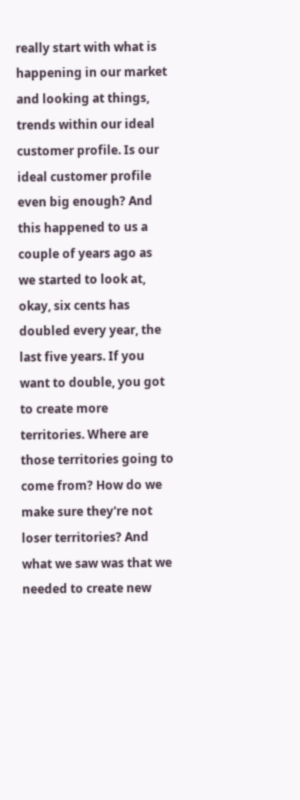really start with what is happening in our market and looking at things, trends within our ideal customer profile. Is our ideal customer profile even big enough? And this happened to us a couple of years ago as we started to look at, okay, six cents has doubled every year, the last five years. If you want to double, you got to create more territories. Where are those territories going to come from? How do we make sure they're not loser territories? And what we saw was that we needed to create new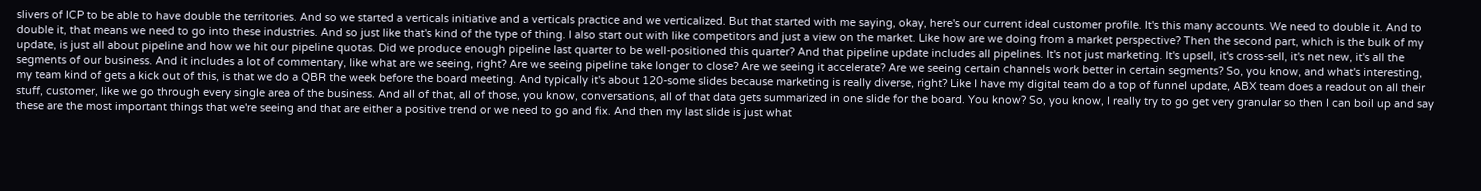slivers of ICP to be able to have double the territories. And so we started a verticals initiative and a verticals practice and we verticalized. But that started with me saying, okay, here's our current ideal customer profile. It's this many accounts. We need to double it. And to double it, that means we need to go into these industries. And so just like that's kind of the type of thing. I also start out with like competitors and just a view on the market. Like how are we doing from a market perspective? Then the second part, which is the bulk of my update, is just all about pipeline and how we hit our pipeline quotas. Did we produce enough pipeline last quarter to be well-positioned this quarter? And that pipeline update includes all pipelines. It's not just marketing. It's upsell, it's cross-sell, it's net new, it's all the segments of our business. And it includes a lot of commentary, like what are we seeing, right? Are we seeing pipeline take longer to close? Are we seeing it accelerate? Are we seeing certain channels work better in certain segments? So, you know, and what's interesting, my team kind of gets a kick out of this, is that we do a QBR the week before the board meeting. And typically it's about 120-some slides because marketing is really diverse, right? Like I have my digital team do a top of funnel update, ABX team does a readout on all their stuff, customer, like we go through every single area of the business. And all of that, all of those, you know, conversations, all of that data gets summarized in one slide for the board. You know? So, you know, I really try to go get very granular so then I can boil up and say these are the most important things that we're seeing and that are either a positive trend or we need to go and fix. And then my last slide is just what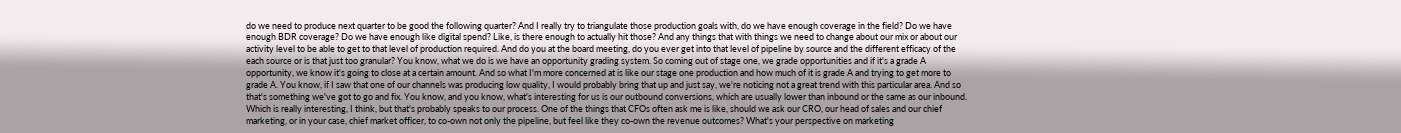do we need to produce next quarter to be good the following quarter? And I really try to triangulate those production goals with, do we have enough coverage in the field? Do we have enough BDR coverage? Do we have enough like digital spend? Like, is there enough to actually hit those? And any things that with things we need to change about our mix or about our activity level to be able to get to that level of production required. And do you at the board meeting, do you ever get into that level of pipeline by source and the different efficacy of the each source or is that just too granular? You know, what we do is we have an opportunity grading system. So coming out of stage one, we grade opportunities and if it's a grade A opportunity, we know it's going to close at a certain amount. And so what I'm more concerned at is like our stage one production and how much of it is grade A and trying to get more to grade A. You know, if I saw that one of our channels was producing low quality, I would probably bring that up and just say, we're noticing not a great trend with this particular area. And so that's something we've got to go and fix. You know, and you know, what's interesting for us is our outbound conversions, which are usually lower than inbound or the same as our inbound. Which is really interesting, I think, but that's probably speaks to our process. One of the things that CFOs often ask me is like, should we ask our CRO, our head of sales and our chief marketing, or in your case, chief market officer, to co-own not only the pipeline, but feel like they co-own the revenue outcomes? What's your perspective on marketing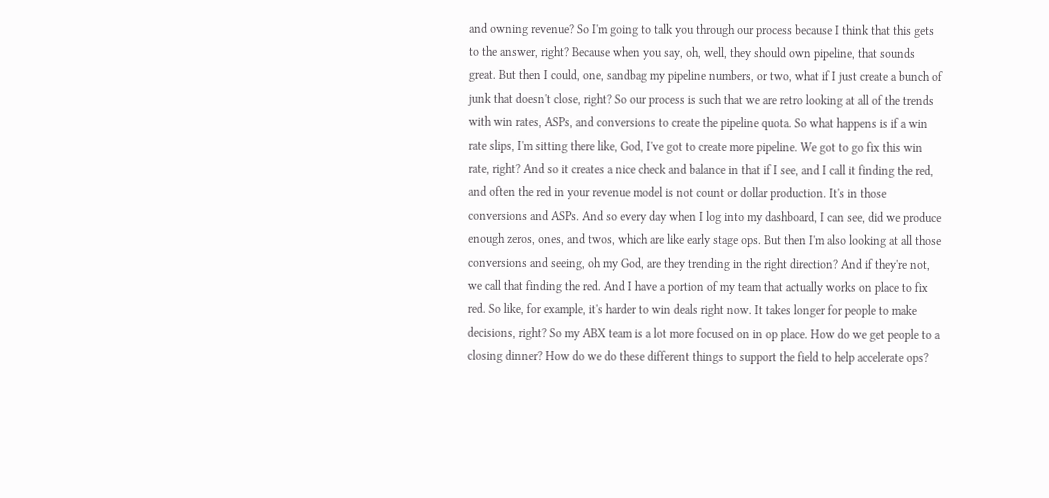and owning revenue? So I'm going to talk you through our process because I think that this gets to the answer, right? Because when you say, oh, well, they should own pipeline, that sounds great. But then I could, one, sandbag my pipeline numbers, or two, what if I just create a bunch of junk that doesn't close, right? So our process is such that we are retro looking at all of the trends with win rates, ASPs, and conversions to create the pipeline quota. So what happens is if a win rate slips, I'm sitting there like, God, I've got to create more pipeline. We got to go fix this win rate, right? And so it creates a nice check and balance in that if I see, and I call it finding the red, and often the red in your revenue model is not count or dollar production. It's in those conversions and ASPs. And so every day when I log into my dashboard, I can see, did we produce enough zeros, ones, and twos, which are like early stage ops. But then I'm also looking at all those conversions and seeing, oh my God, are they trending in the right direction? And if they're not, we call that finding the red. And I have a portion of my team that actually works on place to fix red. So like, for example, it's harder to win deals right now. It takes longer for people to make decisions, right? So my ABX team is a lot more focused on in op place. How do we get people to a closing dinner? How do we do these different things to support the field to help accelerate ops?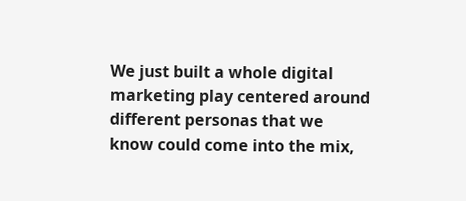We just built a whole digital marketing play centered around different personas that we know could come into the mix,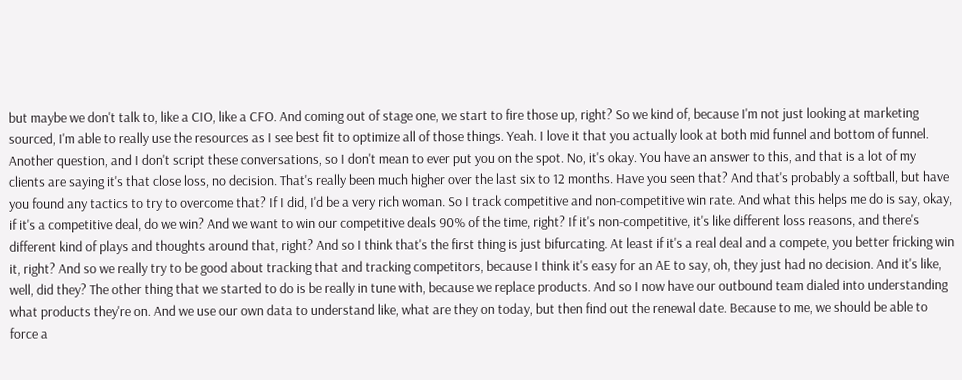but maybe we don't talk to, like a CIO, like a CFO. And coming out of stage one, we start to fire those up, right? So we kind of, because I'm not just looking at marketing sourced, I'm able to really use the resources as I see best fit to optimize all of those things. Yeah. I love it that you actually look at both mid funnel and bottom of funnel. Another question, and I don't script these conversations, so I don't mean to ever put you on the spot. No, it's okay. You have an answer to this, and that is a lot of my clients are saying it's that close loss, no decision. That's really been much higher over the last six to 12 months. Have you seen that? And that's probably a softball, but have you found any tactics to try to overcome that? If I did, I'd be a very rich woman. So I track competitive and non-competitive win rate. And what this helps me do is say, okay, if it's a competitive deal, do we win? And we want to win our competitive deals 90% of the time, right? If it's non-competitive, it's like different loss reasons, and there's different kind of plays and thoughts around that, right? And so I think that's the first thing is just bifurcating. At least if it's a real deal and a compete, you better fricking win it, right? And so we really try to be good about tracking that and tracking competitors, because I think it's easy for an AE to say, oh, they just had no decision. And it's like, well, did they? The other thing that we started to do is be really in tune with, because we replace products. And so I now have our outbound team dialed into understanding what products they're on. And we use our own data to understand like, what are they on today, but then find out the renewal date. Because to me, we should be able to force a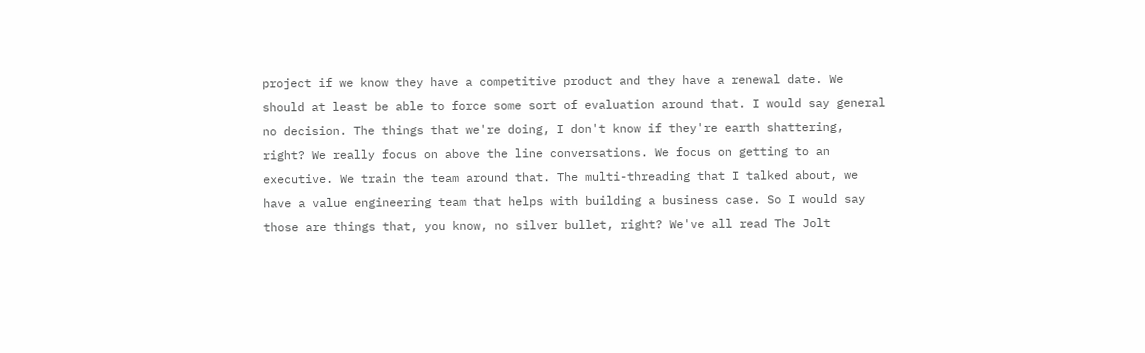project if we know they have a competitive product and they have a renewal date. We should at least be able to force some sort of evaluation around that. I would say general no decision. The things that we're doing, I don't know if they're earth shattering, right? We really focus on above the line conversations. We focus on getting to an executive. We train the team around that. The multi-threading that I talked about, we have a value engineering team that helps with building a business case. So I would say those are things that, you know, no silver bullet, right? We've all read The Jolt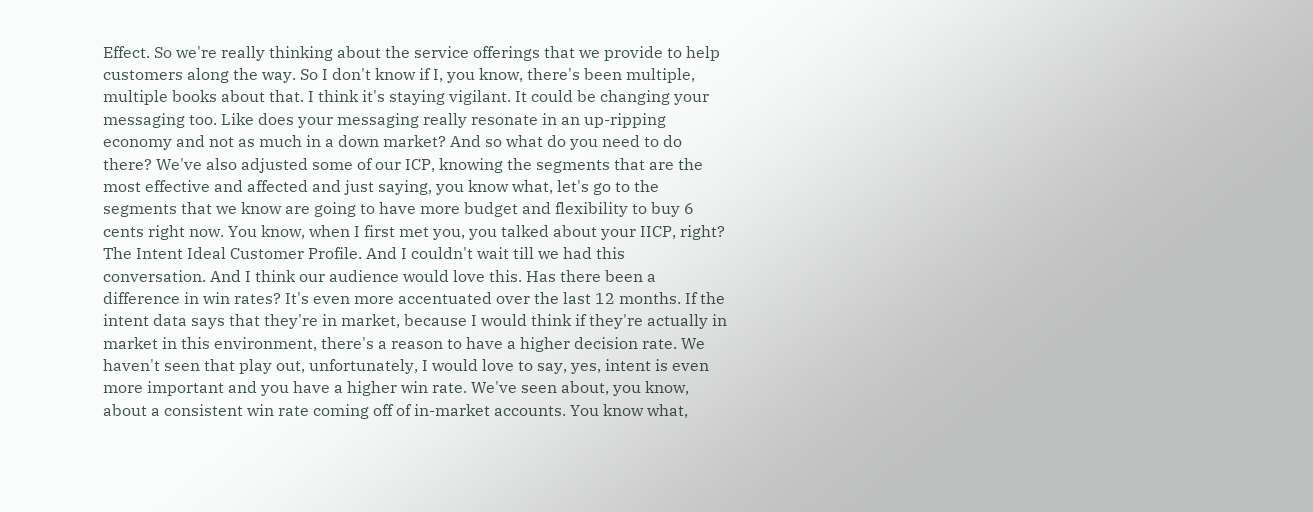Effect. So we're really thinking about the service offerings that we provide to help customers along the way. So I don't know if I, you know, there's been multiple, multiple books about that. I think it's staying vigilant. It could be changing your messaging too. Like does your messaging really resonate in an up-ripping economy and not as much in a down market? And so what do you need to do there? We've also adjusted some of our ICP, knowing the segments that are the most effective and affected and just saying, you know what, let's go to the segments that we know are going to have more budget and flexibility to buy 6 cents right now. You know, when I first met you, you talked about your IICP, right? The Intent Ideal Customer Profile. And I couldn't wait till we had this conversation. And I think our audience would love this. Has there been a difference in win rates? It's even more accentuated over the last 12 months. If the intent data says that they're in market, because I would think if they're actually in market in this environment, there's a reason to have a higher decision rate. We haven't seen that play out, unfortunately, I would love to say, yes, intent is even more important and you have a higher win rate. We've seen about, you know, about a consistent win rate coming off of in-market accounts. You know what,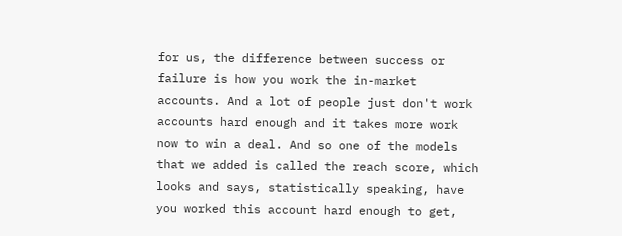for us, the difference between success or failure is how you work the in-market accounts. And a lot of people just don't work accounts hard enough and it takes more work now to win a deal. And so one of the models that we added is called the reach score, which looks and says, statistically speaking, have you worked this account hard enough to get,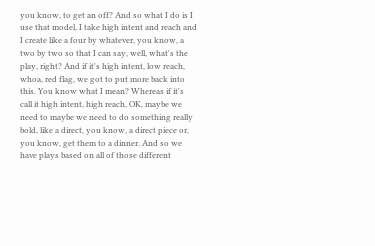you know, to get an off? And so what I do is I use that model, I take high intent and reach and I create like a four by whatever, you know, a two by two so that I can say, well, what's the play, right? And if it's high intent, low reach, whoa, red flag, we got to put more back into this. You know what I mean? Whereas if it's call it high intent, high reach, OK, maybe we need to maybe we need to do something really bold, like a direct, you know, a direct piece or, you know, get them to a dinner. And so we have plays based on all of those different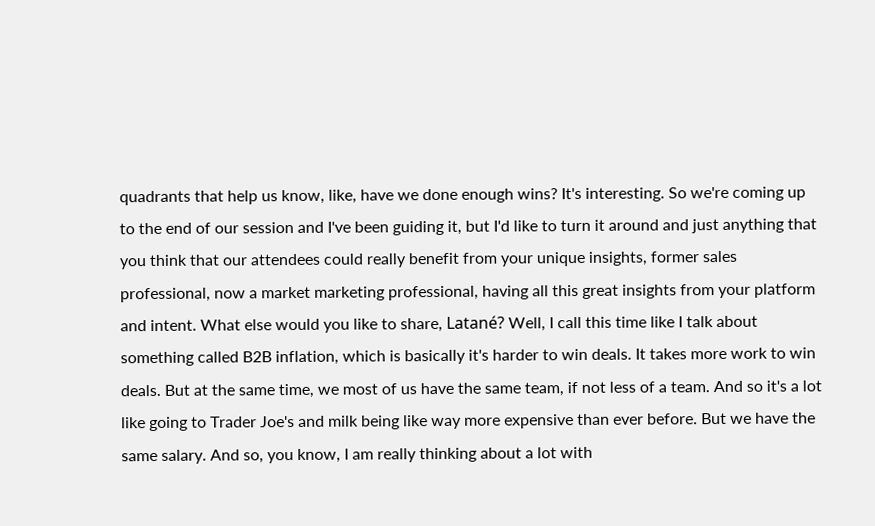quadrants that help us know, like, have we done enough wins? It's interesting. So we're coming up to the end of our session and I've been guiding it, but I'd like to turn it around and just anything that you think that our attendees could really benefit from your unique insights, former sales professional, now a market marketing professional, having all this great insights from your platform and intent. What else would you like to share, Latané? Well, I call this time like I talk about something called B2B inflation, which is basically it's harder to win deals. It takes more work to win deals. But at the same time, we most of us have the same team, if not less of a team. And so it's a lot like going to Trader Joe's and milk being like way more expensive than ever before. But we have the same salary. And so, you know, I am really thinking about a lot with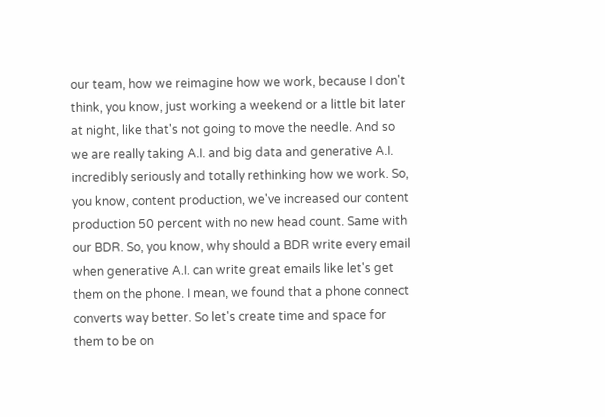our team, how we reimagine how we work, because I don't think, you know, just working a weekend or a little bit later at night, like that's not going to move the needle. And so we are really taking A.I. and big data and generative A.I. incredibly seriously and totally rethinking how we work. So, you know, content production, we've increased our content production 50 percent with no new head count. Same with our BDR. So, you know, why should a BDR write every email when generative A.I. can write great emails like let's get them on the phone. I mean, we found that a phone connect converts way better. So let's create time and space for them to be on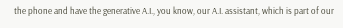the phone and have the generative A.I., you know, our A.I. assistant, which is part of our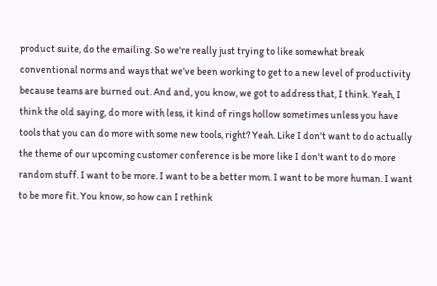product suite, do the emailing. So we're really just trying to like somewhat break conventional norms and ways that we've been working to get to a new level of productivity because teams are burned out. And and, you know, we got to address that, I think. Yeah, I think the old saying, do more with less, it kind of rings hollow sometimes unless you have tools that you can do more with some new tools, right? Yeah. Like I don't want to do actually the theme of our upcoming customer conference is be more like I don't want to do more random stuff. I want to be more. I want to be a better mom. I want to be more human. I want to be more fit. You know, so how can I rethink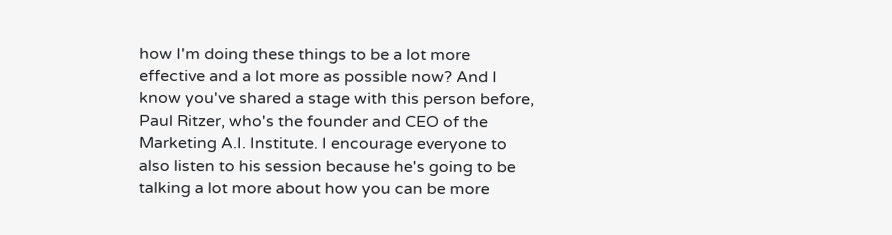how I'm doing these things to be a lot more effective and a lot more as possible now? And I know you've shared a stage with this person before, Paul Ritzer, who's the founder and CEO of the Marketing A.I. Institute. I encourage everyone to also listen to his session because he's going to be talking a lot more about how you can be more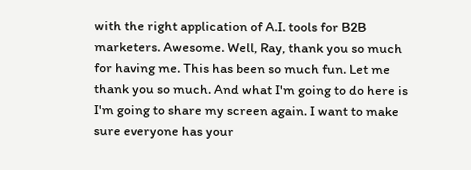with the right application of A.I. tools for B2B marketers. Awesome. Well, Ray, thank you so much for having me. This has been so much fun. Let me thank you so much. And what I'm going to do here is I'm going to share my screen again. I want to make sure everyone has your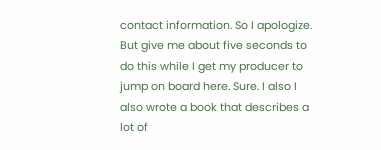contact information. So I apologize. But give me about five seconds to do this while I get my producer to jump on board here. Sure. I also I also wrote a book that describes a lot of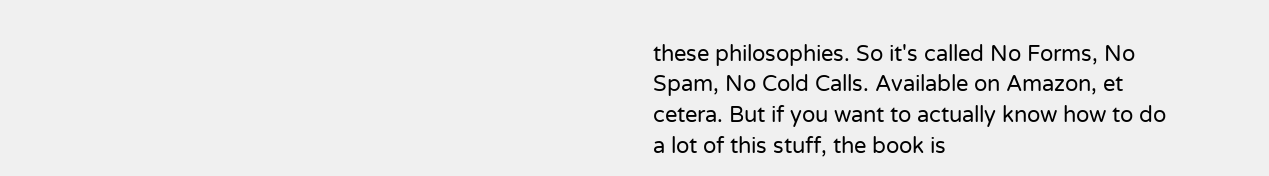these philosophies. So it's called No Forms, No Spam, No Cold Calls. Available on Amazon, et cetera. But if you want to actually know how to do a lot of this stuff, the book is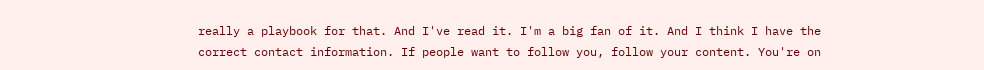really a playbook for that. And I've read it. I'm a big fan of it. And I think I have the correct contact information. If people want to follow you, follow your content. You're on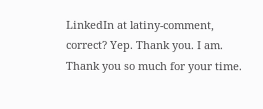LinkedIn at latiny-comment, correct? Yep. Thank you. I am. Thank you so much for your time.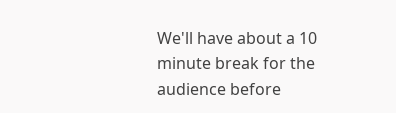We'll have about a 10 minute break for the audience before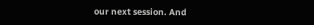our next session. And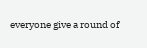everyone give a round of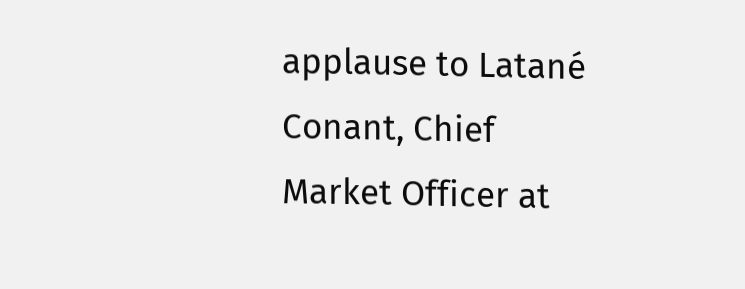applause to Latané Conant, Chief Market Officer at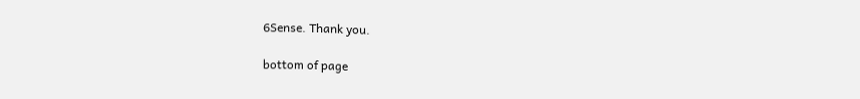6Sense. Thank you.

bottom of page